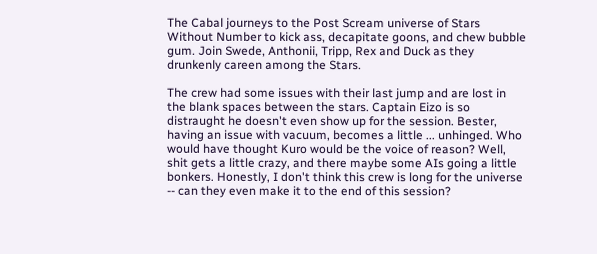The Cabal journeys to the Post Scream universe of Stars Without Number to kick ass, decapitate goons, and chew bubble gum. Join Swede, Anthonii, Tripp, Rex and Duck as they drunkenly careen among the Stars.

The crew had some issues with their last jump and are lost in the blank spaces between the stars. Captain Eizo is so distraught he doesn't even show up for the session. Bester, having an issue with vacuum, becomes a little ... unhinged. Who would have thought Kuro would be the voice of reason? Well, shit gets a little crazy, and there maybe some AIs going a little bonkers. Honestly, I don't think this crew is long for the universe -- can they even make it to the end of this session?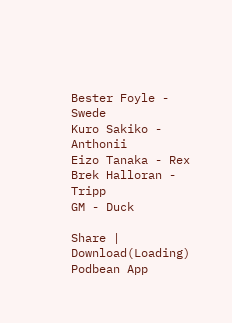Bester Foyle - Swede
Kuro Sakiko - Anthonii
Eizo Tanaka - Rex
Brek Halloran - Tripp
GM - Duck

Share | Download(Loading)
Podbean App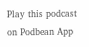Play this podcast on Podbean App